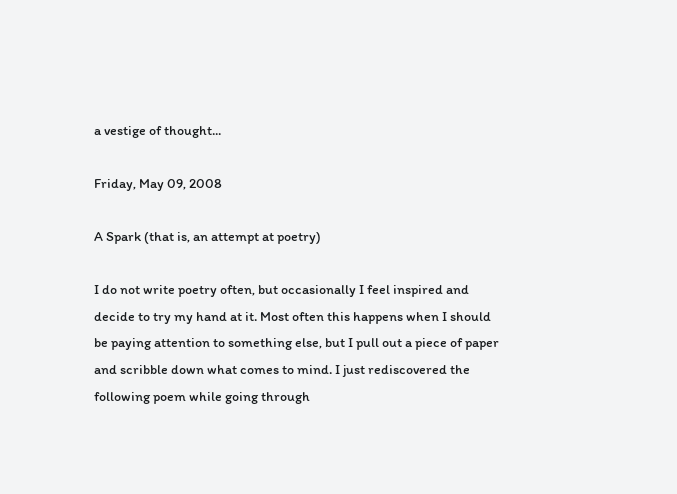a vestige of thought...

Friday, May 09, 2008

A Spark (that is, an attempt at poetry)

I do not write poetry often, but occasionally I feel inspired and decide to try my hand at it. Most often this happens when I should be paying attention to something else, but I pull out a piece of paper and scribble down what comes to mind. I just rediscovered the following poem while going through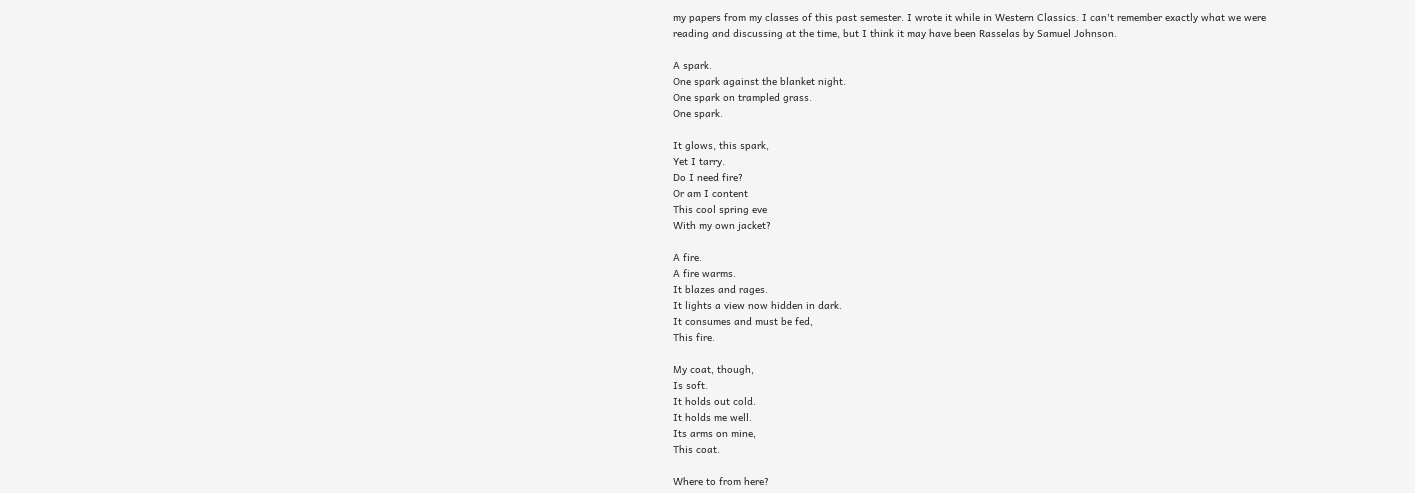my papers from my classes of this past semester. I wrote it while in Western Classics. I can't remember exactly what we were reading and discussing at the time, but I think it may have been Rasselas by Samuel Johnson.

A spark.
One spark against the blanket night.
One spark on trampled grass.
One spark.

It glows, this spark,
Yet I tarry.
Do I need fire?
Or am I content
This cool spring eve
With my own jacket?

A fire.
A fire warms.
It blazes and rages.
It lights a view now hidden in dark.
It consumes and must be fed,
This fire.

My coat, though,
Is soft.
It holds out cold.
It holds me well.
Its arms on mine,
This coat.

Where to from here?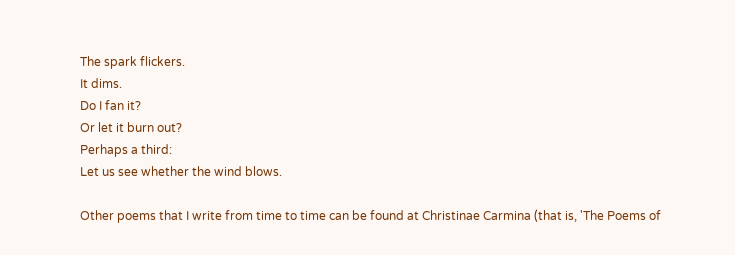The spark flickers.
It dims.
Do I fan it?
Or let it burn out?
Perhaps a third:
Let us see whether the wind blows.

Other poems that I write from time to time can be found at Christinae Carmina (that is, 'The Poems of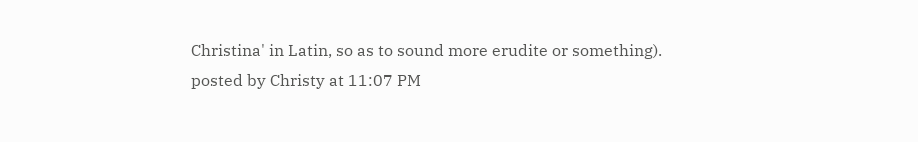Christina' in Latin, so as to sound more erudite or something).
posted by Christy at 11:07 PM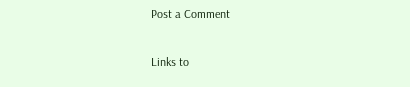Post a Comment

Links to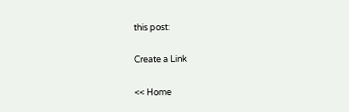this post:

Create a Link

<< Home